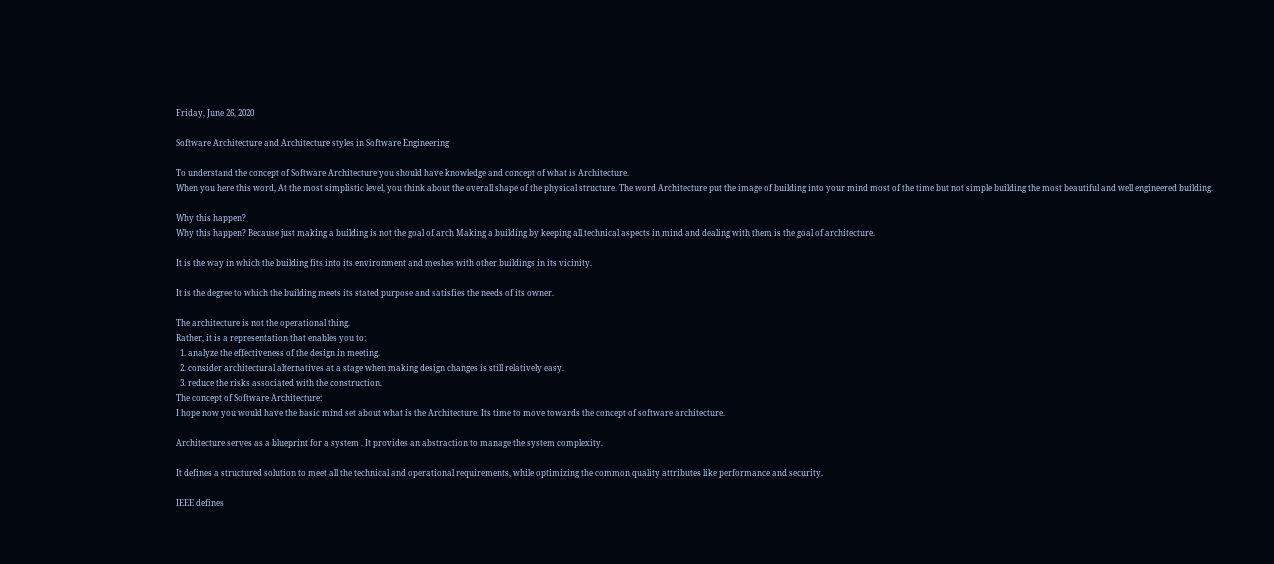Friday, June 26, 2020

Software Architecture and Architecture styles in Software Engineering

To understand the concept of Software Architecture you should have knowledge and concept of what is Architecture.
When you here this word, At the most simplistic level, you think about the overall shape of the physical structure. The word Architecture put the image of building into your mind most of the time but not simple building the most beautiful and well engineered building.

Why this happen?
Why this happen? Because just making a building is not the goal of arch Making a building by keeping all technical aspects in mind and dealing with them is the goal of architecture.

It is the way in which the building fits into its environment and meshes with other buildings in its vicinity.

It is the degree to which the building meets its stated purpose and satisfies the needs of its owner.

The architecture is not the operational thing.
Rather, it is a representation that enables you to:
  1. analyze the effectiveness of the design in meeting.
  2. consider architectural alternatives at a stage when making design changes is still relatively easy.
  3. reduce the risks associated with the construction.
The concept of Software Architecture:
I hope now you would have the basic mind set about what is the Architecture. Its time to move towards the concept of software architecture.

Architecture serves as a blueprint for a system . It provides an abstraction to manage the system complexity.

It defines a structured solution to meet all the technical and operational requirements, while optimizing the common quality attributes like performance and security.

IEEE defines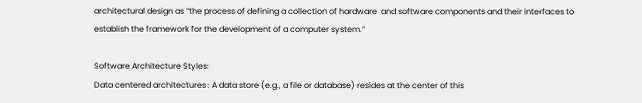architectural design as “the process of defining a collection of hardware  and software components and their interfaces to establish the framework for the development of a computer system.”

Software Architecture Styles:
Data centered architectures : A data store (e.g., a file or database) resides at the center of this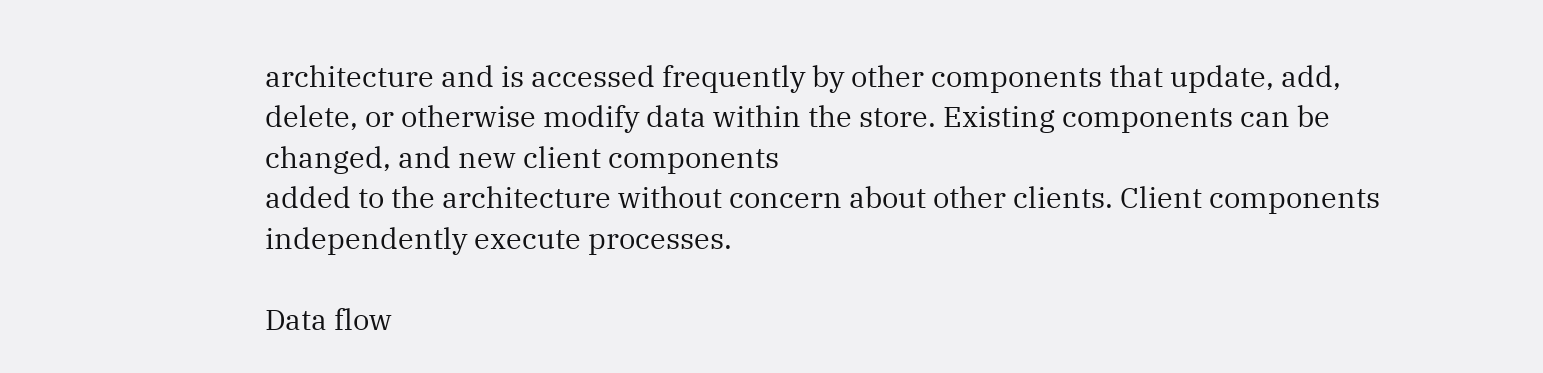architecture and is accessed frequently by other components that update, add, delete, or otherwise modify data within the store. Existing components can be changed, and new client components
added to the architecture without concern about other clients. Client components independently execute processes.

Data flow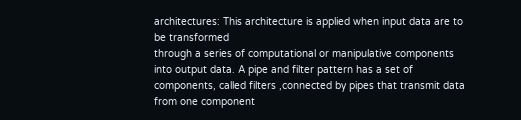architectures: This architecture is applied when input data are to be transformed
through a series of computational or manipulative components into output data. A pipe and filter pattern has a set of components, called filters ,connected by pipes that transmit data from one component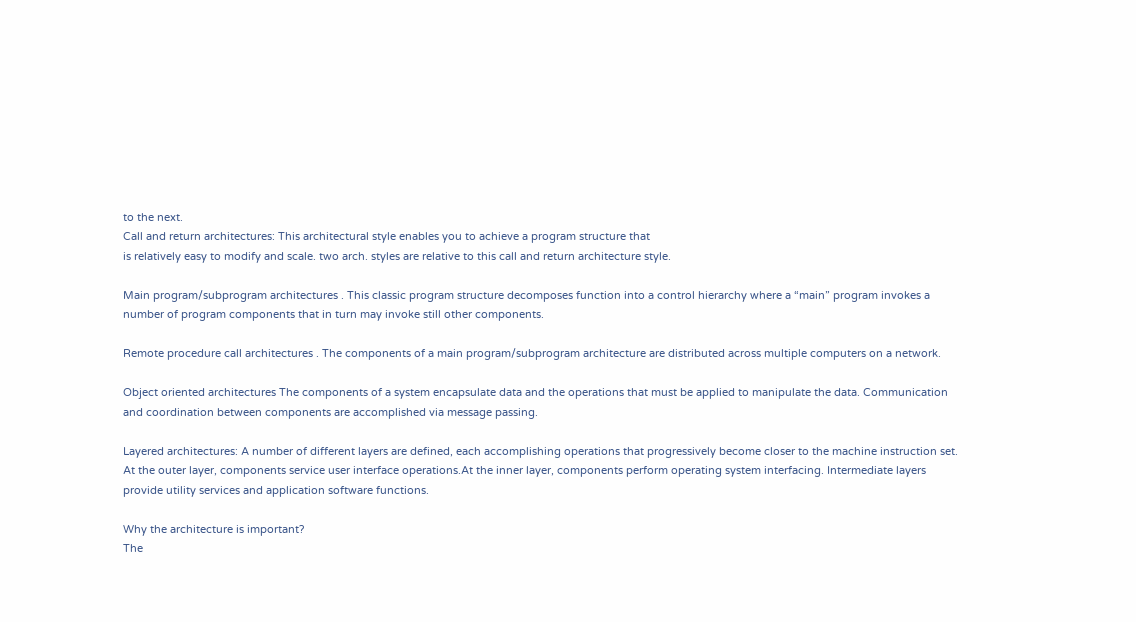to the next.
Call and return architectures: This architectural style enables you to achieve a program structure that
is relatively easy to modify and scale. two arch. styles are relative to this call and return architecture style.

Main program/subprogram architectures . This classic program structure decomposes function into a control hierarchy where a “main” program invokes a number of program components that in turn may invoke still other components.

Remote procedure call architectures . The components of a main program/subprogram architecture are distributed across multiple computers on a network.

Object oriented architectures The components of a system encapsulate data and the operations that must be applied to manipulate the data. Communication and coordination between components are accomplished via message passing.

Layered architectures: A number of different layers are defined, each accomplishing operations that progressively become closer to the machine instruction set. At the outer layer, components service user interface operations.At the inner layer, components perform operating system interfacing. Intermediate layers provide utility services and application software functions.

Why the architecture is important?
The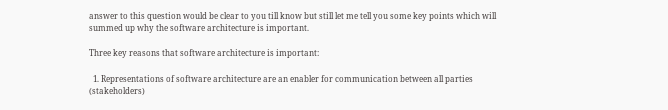answer to this question would be clear to you till know but still let me tell you some key points which will summed up why the software architecture is important.

Three key reasons that software architecture is important:

  1. Representations of software architecture are an enabler for communication between all parties (stakeholders)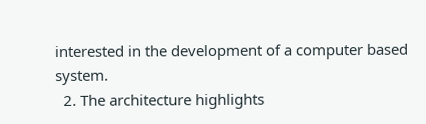interested in the development of a computer based system.
  2. The architecture highlights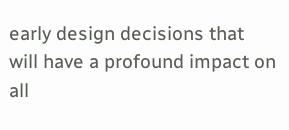early design decisions that will have a profound impact on all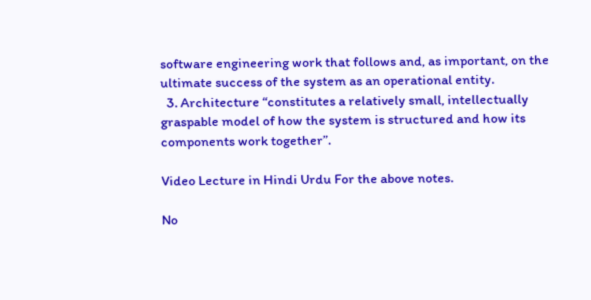software engineering work that follows and, as important, on the ultimate success of the system as an operational entity.
  3. Architecture “constitutes a relatively small, intellectually graspable model of how the system is structured and how its components work together”.

Video Lecture in Hindi Urdu For the above notes.

No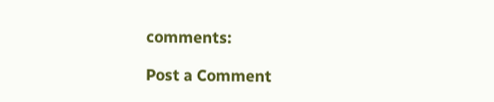comments:

Post a Comment